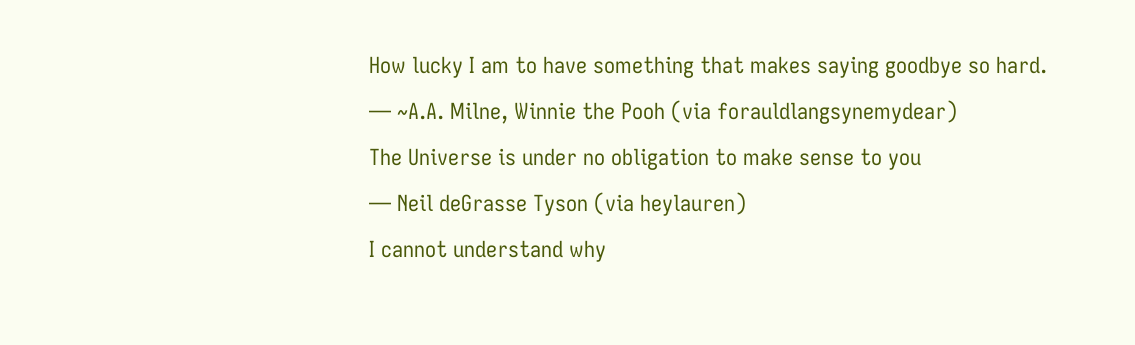How lucky I am to have something that makes saying goodbye so hard.
― ~A.A. Milne, Winnie the Pooh (via forauldlangsynemydear)
The Universe is under no obligation to make sense to you
― Neil deGrasse Tyson (via heylauren)
I cannot understand why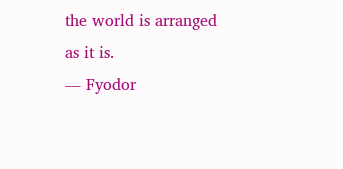the world is arranged as it is.
― Fyodor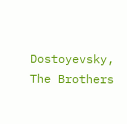Dostoyevsky, The Brothers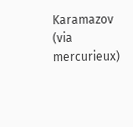Karamazov  (via mercurieux)